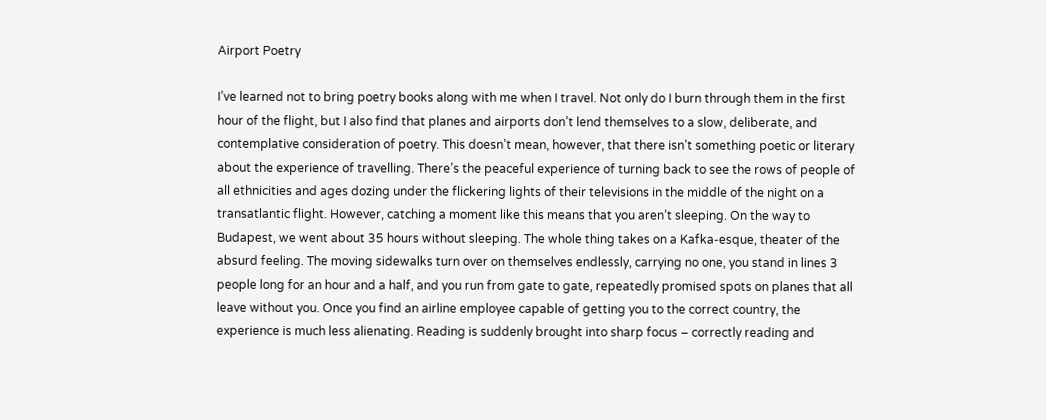Airport Poetry

I’ve learned not to bring poetry books along with me when I travel. Not only do I burn through them in the first hour of the flight, but I also find that planes and airports don’t lend themselves to a slow, deliberate, and contemplative consideration of poetry. This doesn’t mean, however, that there isn’t something poetic or literary about the experience of travelling. There’s the peaceful experience of turning back to see the rows of people of all ethnicities and ages dozing under the flickering lights of their televisions in the middle of the night on a transatlantic flight. However, catching a moment like this means that you aren’t sleeping. On the way to Budapest, we went about 35 hours without sleeping. The whole thing takes on a Kafka-esque, theater of the absurd feeling. The moving sidewalks turn over on themselves endlessly, carrying no one, you stand in lines 3 people long for an hour and a half, and you run from gate to gate, repeatedly promised spots on planes that all leave without you. Once you find an airline employee capable of getting you to the correct country, the experience is much less alienating. Reading is suddenly brought into sharp focus – correctly reading and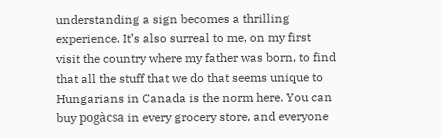understanding a sign becomes a thrilling experience. It’s also surreal to me, on my first visit the country where my father was born, to find that all the stuff that we do that seems unique to Hungarians in Canada is the norm here. You can buy pogàcsa in every grocery store, and everyone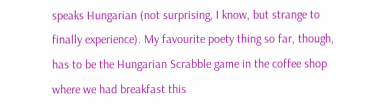speaks Hungarian (not surprising, I know, but strange to finally experience). My favourite poety thing so far, though, has to be the Hungarian Scrabble game in the coffee shop where we had breakfast this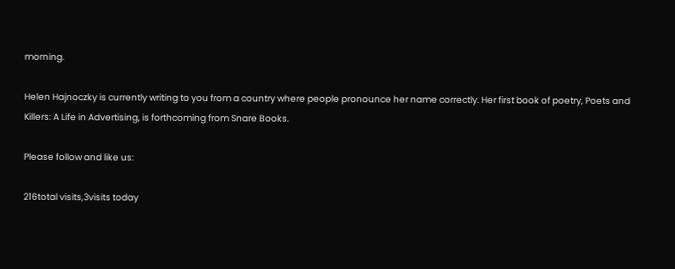morning.

Helen Hajnoczky is currently writing to you from a country where people pronounce her name correctly. Her first book of poetry, Poets and Killers: A Life in Advertising, is forthcoming from Snare Books.

Please follow and like us:

216total visits,3visits today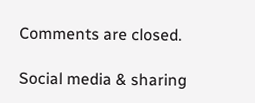Comments are closed.

Social media & sharing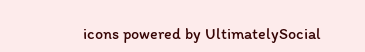icons powered by UltimatelySocial